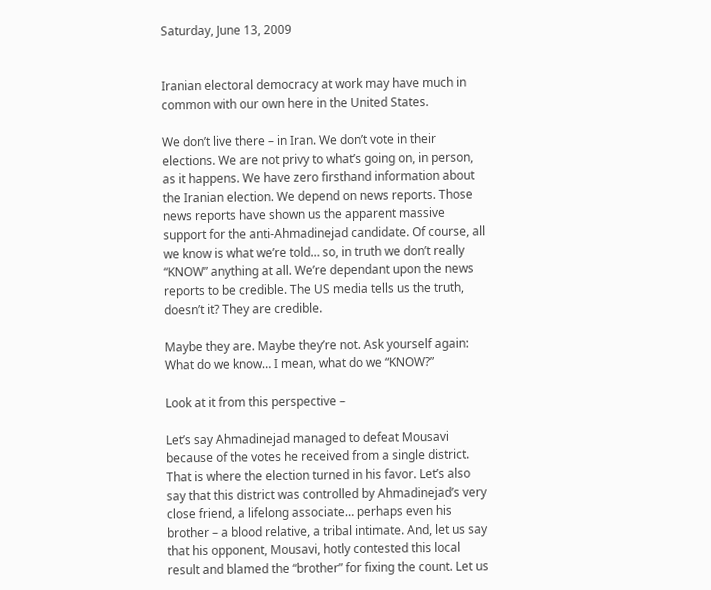Saturday, June 13, 2009


Iranian electoral democracy at work may have much in common with our own here in the United States.

We don’t live there – in Iran. We don’t vote in their elections. We are not privy to what’s going on, in person, as it happens. We have zero firsthand information about the Iranian election. We depend on news reports. Those news reports have shown us the apparent massive support for the anti-Ahmadinejad candidate. Of course, all we know is what we’re told… so, in truth we don’t really “KNOW” anything at all. We’re dependant upon the news reports to be credible. The US media tells us the truth, doesn’t it? They are credible.

Maybe they are. Maybe they’re not. Ask yourself again: What do we know… I mean, what do we “KNOW?”

Look at it from this perspective –

Let’s say Ahmadinejad managed to defeat Mousavi because of the votes he received from a single district. That is where the election turned in his favor. Let’s also say that this district was controlled by Ahmadinejad’s very close friend, a lifelong associate… perhaps even his brother – a blood relative, a tribal intimate. And, let us say that his opponent, Mousavi, hotly contested this local result and blamed the “brother” for fixing the count. Let us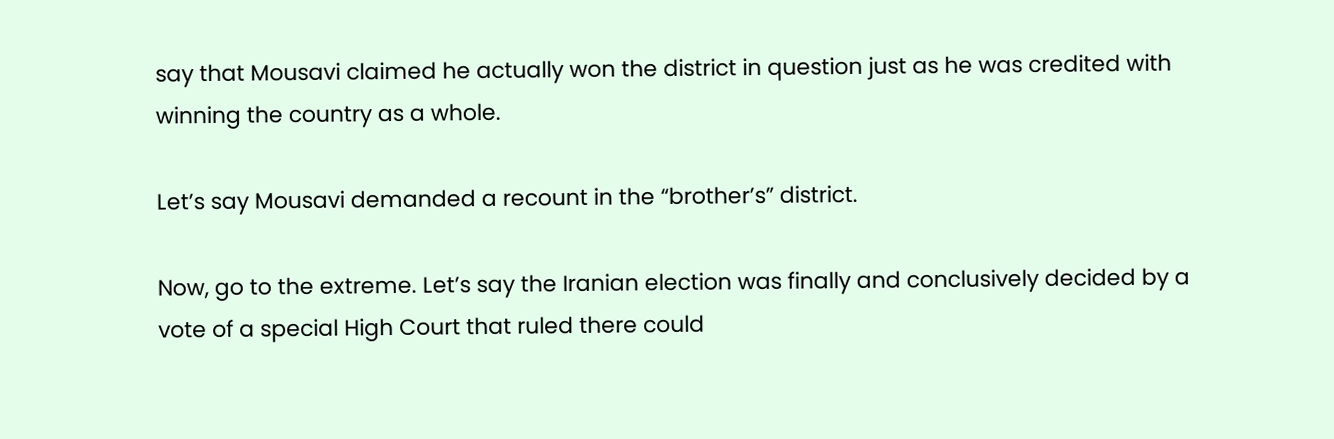say that Mousavi claimed he actually won the district in question just as he was credited with winning the country as a whole.

Let’s say Mousavi demanded a recount in the “brother’s” district.

Now, go to the extreme. Let’s say the Iranian election was finally and conclusively decided by a vote of a special High Court that ruled there could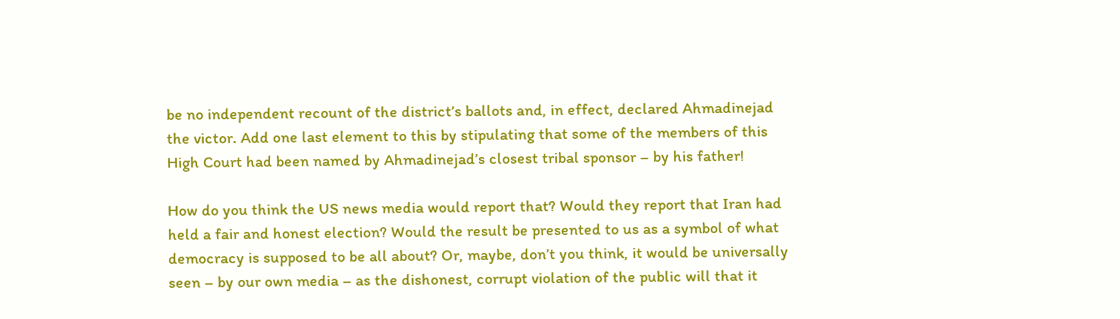be no independent recount of the district’s ballots and, in effect, declared Ahmadinejad the victor. Add one last element to this by stipulating that some of the members of this High Court had been named by Ahmadinejad’s closest tribal sponsor – by his father!

How do you think the US news media would report that? Would they report that Iran had held a fair and honest election? Would the result be presented to us as a symbol of what democracy is supposed to be all about? Or, maybe, don’t you think, it would be universally seen – by our own media – as the dishonest, corrupt violation of the public will that it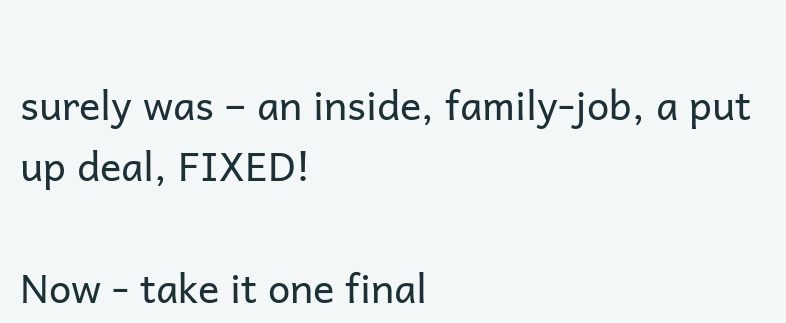surely was – an inside, family-job, a put up deal, FIXED!

Now - take it one final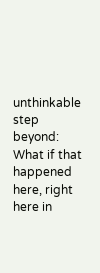unthinkable step beyond: What if that happened here, right here in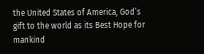the United States of America, God’s gift to the world as its Best Hope for mankind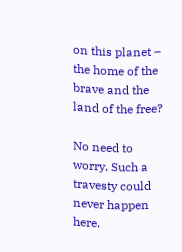on this planet – the home of the brave and the land of the free?

No need to worry. Such a travesty could never happen here.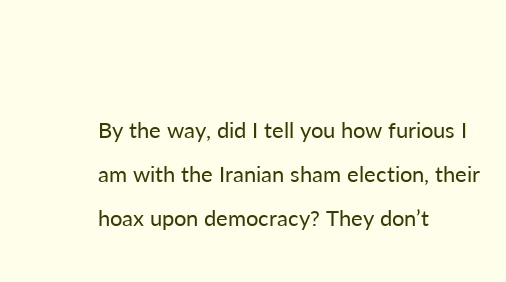By the way, did I tell you how furious I am with the Iranian sham election, their hoax upon democracy? They don’t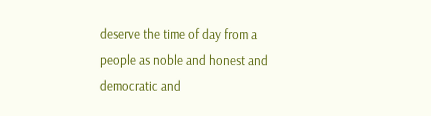deserve the time of day from a people as noble and honest and democratic and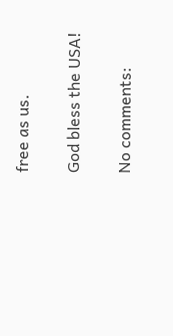free as us.

God bless the USA!

No comments: